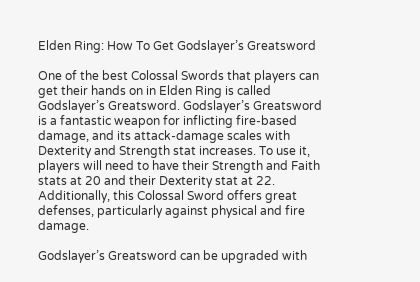Elden Ring: How To Get Godslayer’s Greatsword

One of the best Colossal Swords that players can get their hands on in Elden Ring is called Godslayer’s Greatsword. Godslayer’s Greatsword is a fantastic weapon for inflicting fire-based damage, and its attack-damage scales with Dexterity and Strength stat increases. To use it, players will need to have their Strength and Faith stats at 20 and their Dexterity stat at 22. Additionally, this Colossal Sword offers great defenses, particularly against physical and fire damage.

Godslayer’s Greatsword can be upgraded with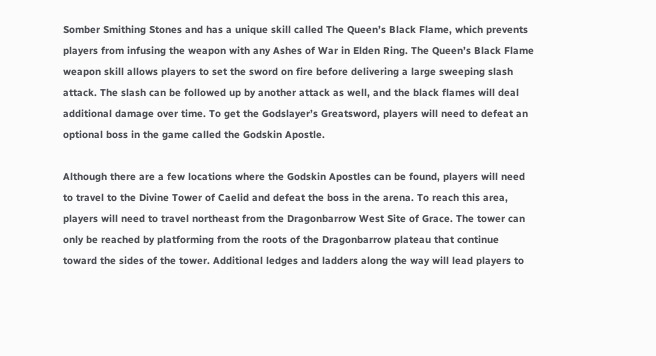Somber Smithing Stones and has a unique skill called The Queen’s Black Flame, which prevents players from infusing the weapon with any Ashes of War in Elden Ring. The Queen’s Black Flame weapon skill allows players to set the sword on fire before delivering a large sweeping slash attack. The slash can be followed up by another attack as well, and the black flames will deal additional damage over time. To get the Godslayer’s Greatsword, players will need to defeat an optional boss in the game called the Godskin Apostle.

Although there are a few locations where the Godskin Apostles can be found, players will need to travel to the Divine Tower of Caelid and defeat the boss in the arena. To reach this area, players will need to travel northeast from the Dragonbarrow West Site of Grace. The tower can only be reached by platforming from the roots of the Dragonbarrow plateau that continue toward the sides of the tower. Additional ledges and ladders along the way will lead players to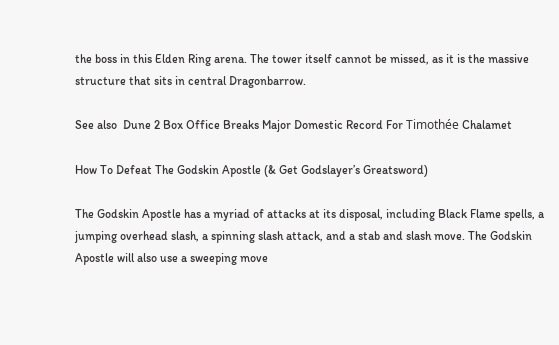the boss in this Elden Ring arena. The tower itself cannot be missed, as it is the massive structure that sits in central Dragonbarrow.

See also  Dune 2 Box Office Breaks Major Domestic Record For Timothée Chalamet

How To Defeat The Godskin Apostle (& Get Godslayer’s Greatsword)

The Godskin Apostle has a myriad of attacks at its disposal, including Black Flame spells, a jumping overhead slash, a spinning slash attack, and a stab and slash move. The Godskin Apostle will also use a sweeping move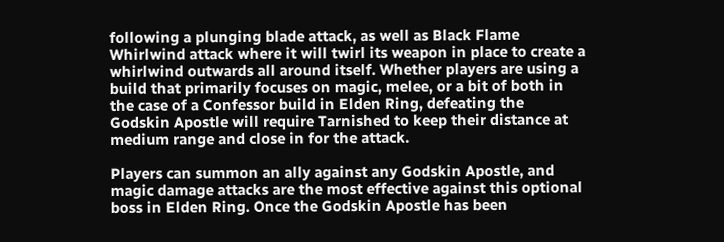following a plunging blade attack, as well as Black Flame Whirlwind attack where it will twirl its weapon in place to create a whirlwind outwards all around itself. Whether players are using a build that primarily focuses on magic, melee, or a bit of both in the case of a Confessor build in Elden Ring, defeating the Godskin Apostle will require Tarnished to keep their distance at medium range and close in for the attack.

Players can summon an ally against any Godskin Apostle, and magic damage attacks are the most effective against this optional boss in Elden Ring. Once the Godskin Apostle has been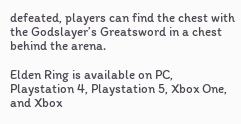defeated, players can find the chest with the Godslayer’s Greatsword in a chest behind the arena.

Elden Ring is available on PC, Playstation 4, Playstation 5, Xbox One, and Xbox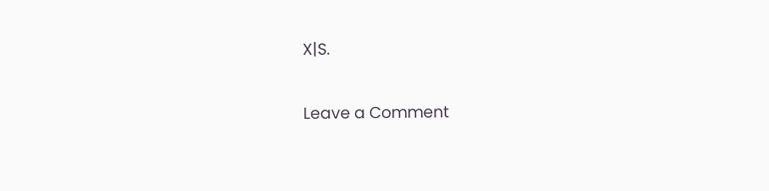X|S.

Leave a Comment